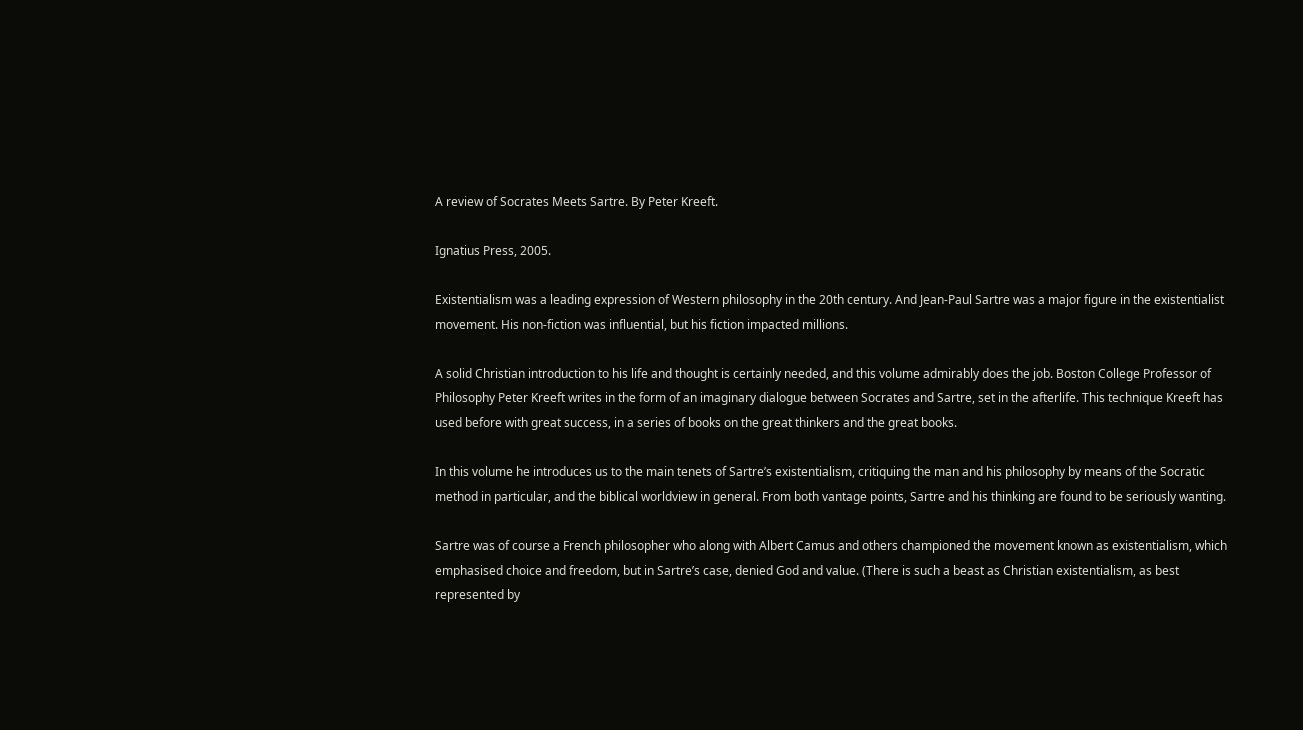A review of Socrates Meets Sartre. By Peter Kreeft.

Ignatius Press, 2005.

Existentialism was a leading expression of Western philosophy in the 20th century. And Jean-Paul Sartre was a major figure in the existentialist movement. His non-fiction was influential, but his fiction impacted millions.

A solid Christian introduction to his life and thought is certainly needed, and this volume admirably does the job. Boston College Professor of Philosophy Peter Kreeft writes in the form of an imaginary dialogue between Socrates and Sartre, set in the afterlife. This technique Kreeft has used before with great success, in a series of books on the great thinkers and the great books.

In this volume he introduces us to the main tenets of Sartre’s existentialism, critiquing the man and his philosophy by means of the Socratic method in particular, and the biblical worldview in general. From both vantage points, Sartre and his thinking are found to be seriously wanting.

Sartre was of course a French philosopher who along with Albert Camus and others championed the movement known as existentialism, which emphasised choice and freedom, but in Sartre’s case, denied God and value. (There is such a beast as Christian existentialism, as best represented by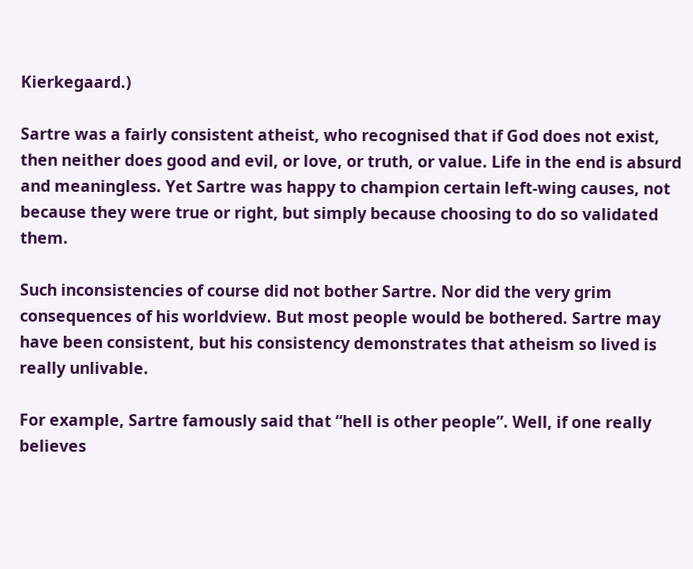Kierkegaard.)

Sartre was a fairly consistent atheist, who recognised that if God does not exist, then neither does good and evil, or love, or truth, or value. Life in the end is absurd and meaningless. Yet Sartre was happy to champion certain left-wing causes, not because they were true or right, but simply because choosing to do so validated them.

Such inconsistencies of course did not bother Sartre. Nor did the very grim consequences of his worldview. But most people would be bothered. Sartre may have been consistent, but his consistency demonstrates that atheism so lived is really unlivable.

For example, Sartre famously said that “hell is other people”. Well, if one really believes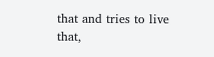that and tries to live that,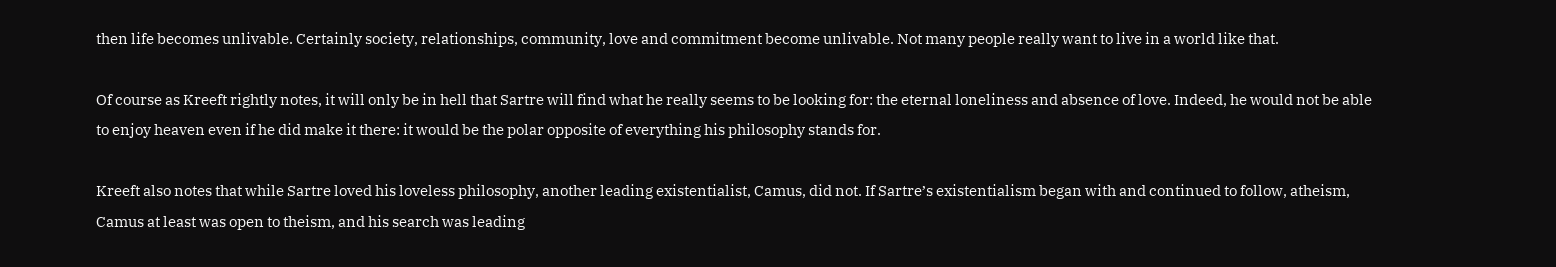then life becomes unlivable. Certainly society, relationships, community, love and commitment become unlivable. Not many people really want to live in a world like that.

Of course as Kreeft rightly notes, it will only be in hell that Sartre will find what he really seems to be looking for: the eternal loneliness and absence of love. Indeed, he would not be able to enjoy heaven even if he did make it there: it would be the polar opposite of everything his philosophy stands for.

Kreeft also notes that while Sartre loved his loveless philosophy, another leading existentialist, Camus, did not. If Sartre’s existentialism began with and continued to follow, atheism, Camus at least was open to theism, and his search was leading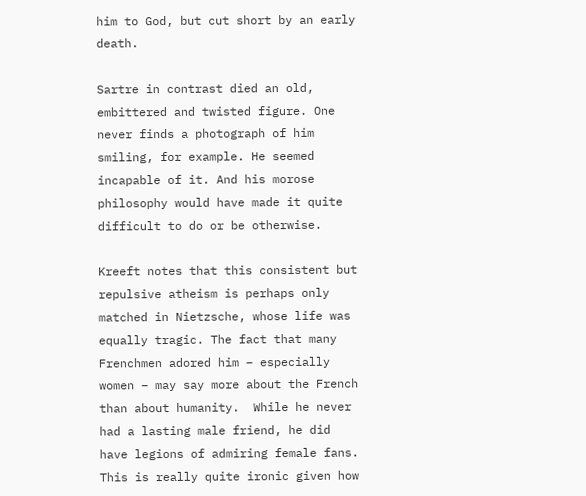him to God, but cut short by an early death.

Sartre in contrast died an old, embittered and twisted figure. One never finds a photograph of him smiling, for example. He seemed incapable of it. And his morose philosophy would have made it quite difficult to do or be otherwise.

Kreeft notes that this consistent but repulsive atheism is perhaps only matched in Nietzsche, whose life was equally tragic. The fact that many Frenchmen adored him – especially women – may say more about the French than about humanity.  While he never had a lasting male friend, he did have legions of admiring female fans. This is really quite ironic given how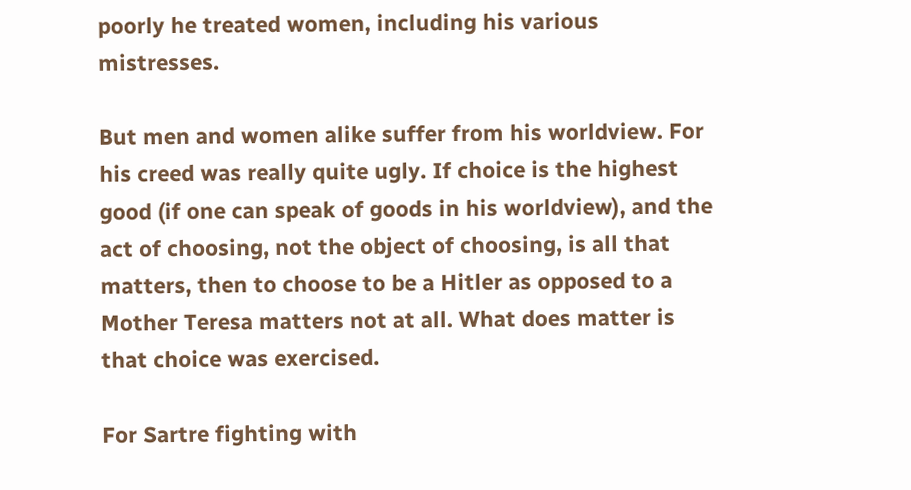poorly he treated women, including his various mistresses.

But men and women alike suffer from his worldview. For his creed was really quite ugly. If choice is the highest good (if one can speak of goods in his worldview), and the act of choosing, not the object of choosing, is all that matters, then to choose to be a Hitler as opposed to a Mother Teresa matters not at all. What does matter is that choice was exercised.

For Sartre fighting with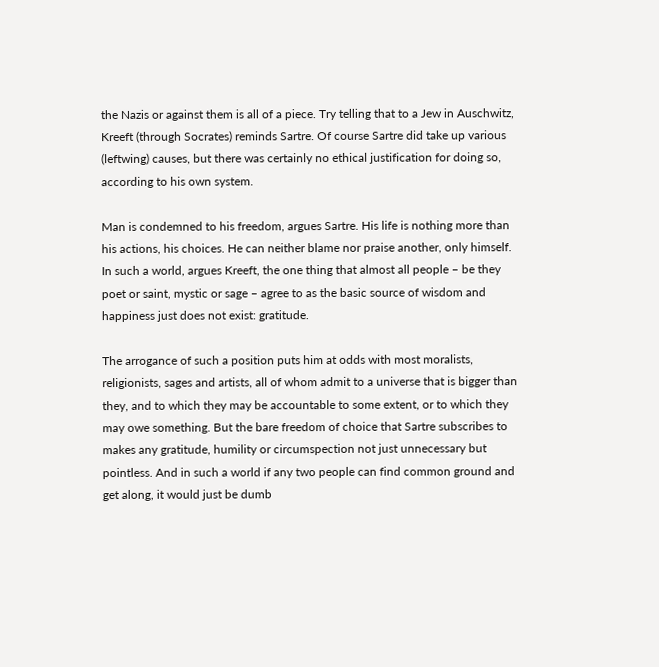the Nazis or against them is all of a piece. Try telling that to a Jew in Auschwitz, Kreeft (through Socrates) reminds Sartre. Of course Sartre did take up various (leftwing) causes, but there was certainly no ethical justification for doing so, according to his own system.

Man is condemned to his freedom, argues Sartre. His life is nothing more than his actions, his choices. He can neither blame nor praise another, only himself. In such a world, argues Kreeft, the one thing that almost all people – be they poet or saint, mystic or sage – agree to as the basic source of wisdom and happiness just does not exist: gratitude.

The arrogance of such a position puts him at odds with most moralists, religionists, sages and artists, all of whom admit to a universe that is bigger than they, and to which they may be accountable to some extent, or to which they may owe something. But the bare freedom of choice that Sartre subscribes to makes any gratitude, humility or circumspection not just unnecessary but pointless. And in such a world if any two people can find common ground and get along, it would just be dumb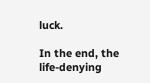luck.

In the end, the life-denying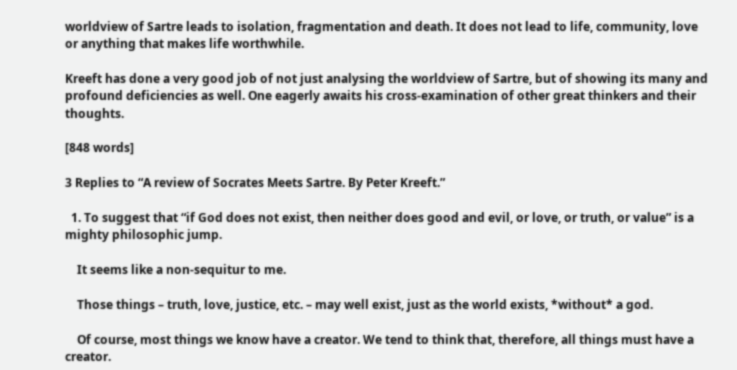worldview of Sartre leads to isolation, fragmentation and death. It does not lead to life, community, love or anything that makes life worthwhile.

Kreeft has done a very good job of not just analysing the worldview of Sartre, but of showing its many and profound deficiencies as well. One eagerly awaits his cross-examination of other great thinkers and their thoughts.

[848 words]

3 Replies to “A review of Socrates Meets Sartre. By Peter Kreeft.”

  1. To suggest that “if God does not exist, then neither does good and evil, or love, or truth, or value” is a mighty philosophic jump.

    It seems like a non-sequitur to me.

    Those things – truth, love, justice, etc. – may well exist, just as the world exists, *without* a god.

    Of course, most things we know have a creator. We tend to think that, therefore, all things must have a creator.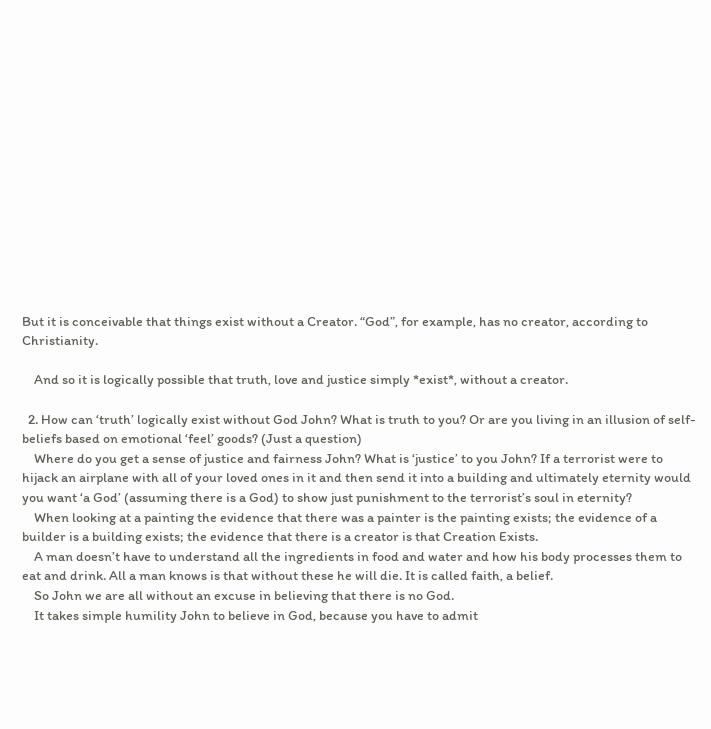But it is conceivable that things exist without a Creator. “God”, for example, has no creator, according to Christianity.

    And so it is logically possible that truth, love and justice simply *exist*, without a creator.

  2. How can ‘truth’ logically exist without God John? What is truth to you? Or are you living in an illusion of self-beliefs based on emotional ‘feel’ goods? (Just a question)
    Where do you get a sense of justice and fairness John? What is ‘justice’ to you John? If a terrorist were to hijack an airplane with all of your loved ones in it and then send it into a building and ultimately eternity would you want ‘a God’ (assuming there is a God) to show just punishment to the terrorist’s soul in eternity?
    When looking at a painting the evidence that there was a painter is the painting exists; the evidence of a builder is a building exists; the evidence that there is a creator is that Creation Exists.
    A man doesn’t have to understand all the ingredients in food and water and how his body processes them to eat and drink. All a man knows is that without these he will die. It is called faith, a belief.
    So John we are all without an excuse in believing that there is no God.
    It takes simple humility John to believe in God, because you have to admit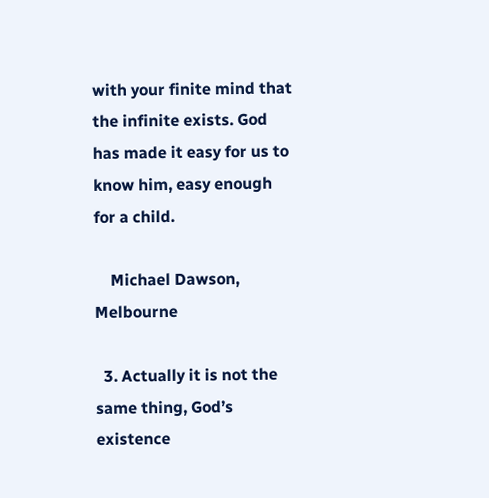with your finite mind that the infinite exists. God has made it easy for us to know him, easy enough for a child.

    Michael Dawson, Melbourne

  3. Actually it is not the same thing, God’s existence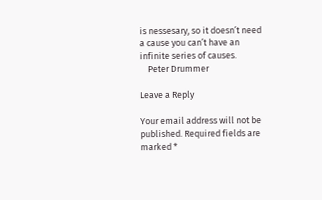is nessesary, so it doesn’t need a cause you can’t have an infinite series of causes.
    Peter Drummer

Leave a Reply

Your email address will not be published. Required fields are marked *